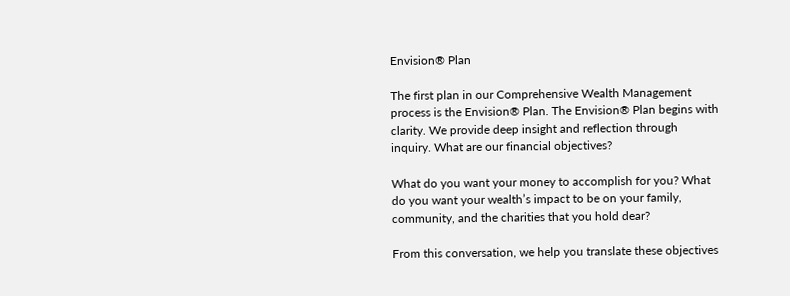Envision® Plan

The first plan in our Comprehensive Wealth Management process is the Envision® Plan. The Envision® Plan begins with clarity. We provide deep insight and reflection through inquiry. What are our financial objectives?

What do you want your money to accomplish for you? What do you want your wealth’s impact to be on your family, community, and the charities that you hold dear?

From this conversation, we help you translate these objectives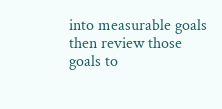into measurable goals then review those goals to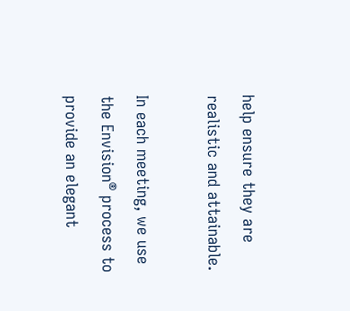help ensure they are realistic and attainable.

In each meeting, we use the Envision® process to provide an elegant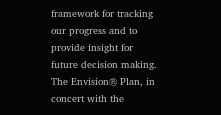framework for tracking our progress and to provide insight for future decision making. The Envision® Plan, in concert with the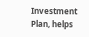Investment Plan, helps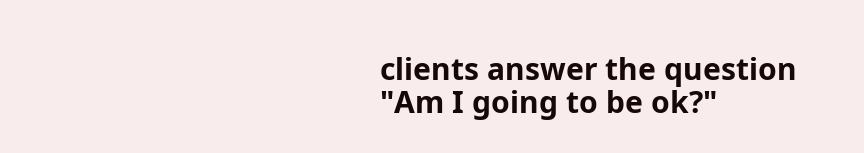clients answer the question "Am I going to be ok?"